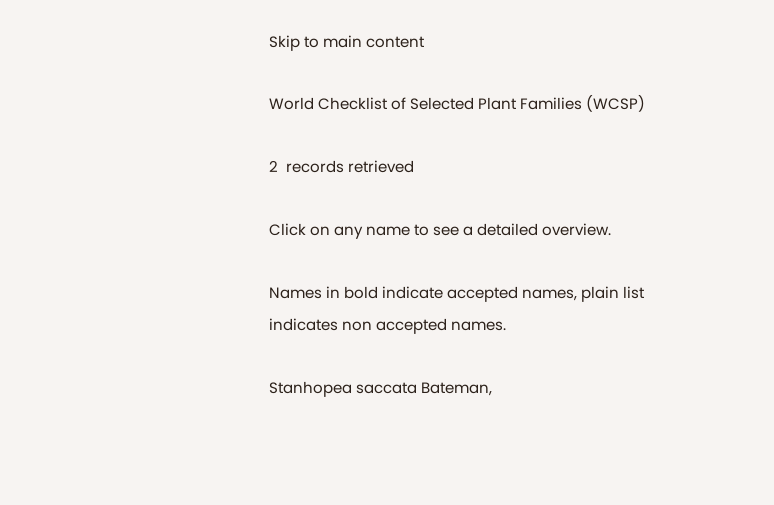Skip to main content

World Checklist of Selected Plant Families (WCSP)

2  records retrieved

Click on any name to see a detailed overview.

Names in bold indicate accepted names, plain list indicates non accepted names.

Stanhopea saccata Bateman,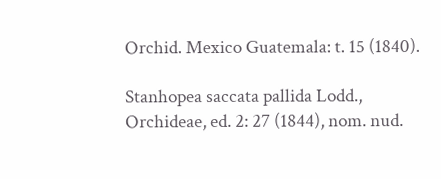Orchid. Mexico Guatemala: t. 15 (1840).

Stanhopea saccata pallida Lodd., Orchideae, ed. 2: 27 (1844), nom. nud.